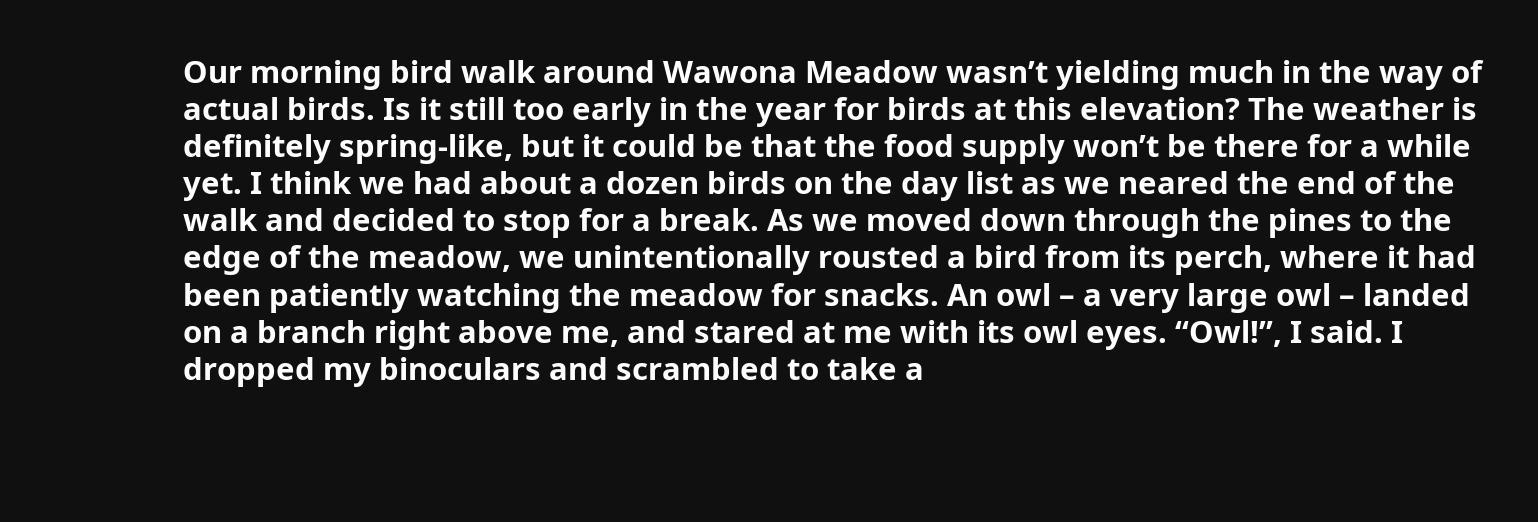Our morning bird walk around Wawona Meadow wasn’t yielding much in the way of actual birds. Is it still too early in the year for birds at this elevation? The weather is definitely spring-like, but it could be that the food supply won’t be there for a while yet. I think we had about a dozen birds on the day list as we neared the end of the walk and decided to stop for a break. As we moved down through the pines to the edge of the meadow, we unintentionally rousted a bird from its perch, where it had been patiently watching the meadow for snacks. An owl – a very large owl – landed on a branch right above me, and stared at me with its owl eyes. “Owl!”, I said. I dropped my binoculars and scrambled to take a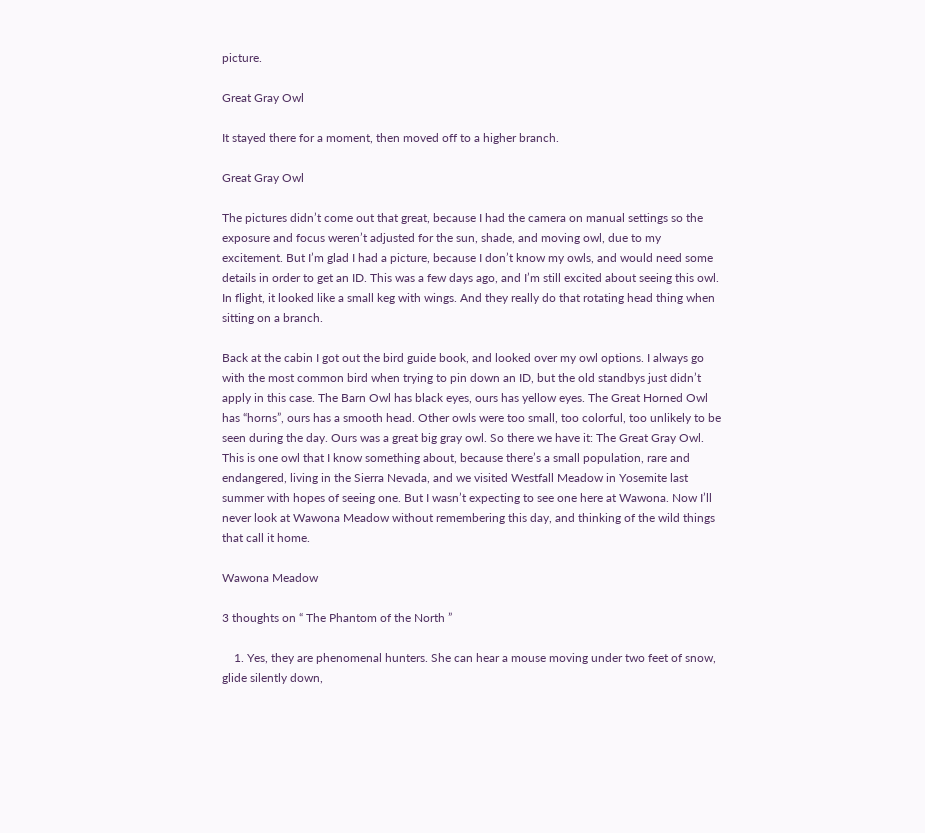picture.

Great Gray Owl

It stayed there for a moment, then moved off to a higher branch.

Great Gray Owl

The pictures didn’t come out that great, because I had the camera on manual settings so the exposure and focus weren’t adjusted for the sun, shade, and moving owl, due to my excitement. But I’m glad I had a picture, because I don’t know my owls, and would need some details in order to get an ID. This was a few days ago, and I’m still excited about seeing this owl. In flight, it looked like a small keg with wings. And they really do that rotating head thing when sitting on a branch.

Back at the cabin I got out the bird guide book, and looked over my owl options. I always go with the most common bird when trying to pin down an ID, but the old standbys just didn’t apply in this case. The Barn Owl has black eyes, ours has yellow eyes. The Great Horned Owl has “horns”, ours has a smooth head. Other owls were too small, too colorful, too unlikely to be seen during the day. Ours was a great big gray owl. So there we have it: The Great Gray Owl. This is one owl that I know something about, because there’s a small population, rare and endangered, living in the Sierra Nevada, and we visited Westfall Meadow in Yosemite last summer with hopes of seeing one. But I wasn’t expecting to see one here at Wawona. Now I’ll never look at Wawona Meadow without remembering this day, and thinking of the wild things that call it home.

Wawona Meadow

3 thoughts on “ The Phantom of the North ”

    1. Yes, they are phenomenal hunters. She can hear a mouse moving under two feet of snow, glide silently down,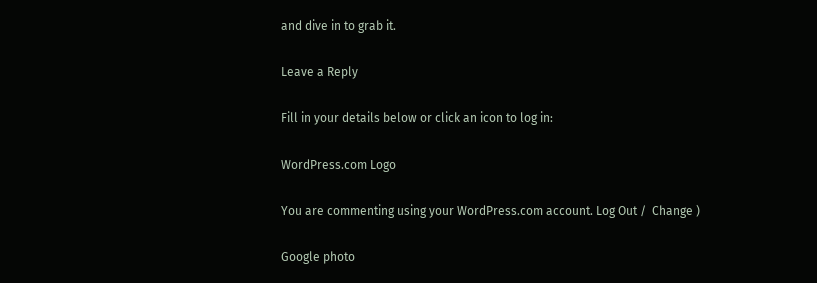and dive in to grab it.

Leave a Reply

Fill in your details below or click an icon to log in:

WordPress.com Logo

You are commenting using your WordPress.com account. Log Out /  Change )

Google photo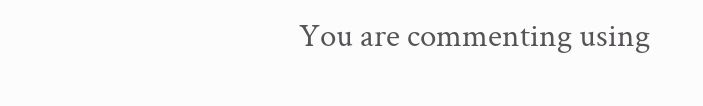You are commenting using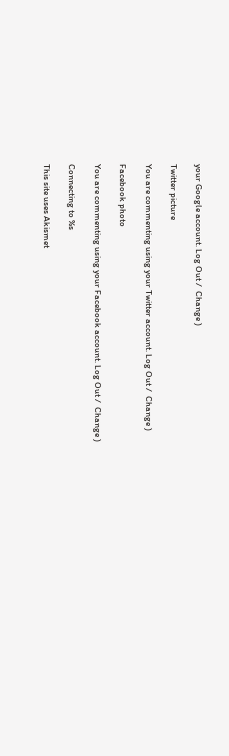your Google account. Log Out /  Change )

Twitter picture

You are commenting using your Twitter account. Log Out /  Change )

Facebook photo

You are commenting using your Facebook account. Log Out /  Change )

Connecting to %s

This site uses Akismet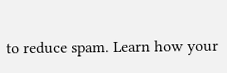to reduce spam. Learn how your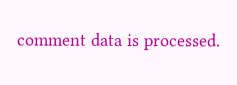comment data is processed.